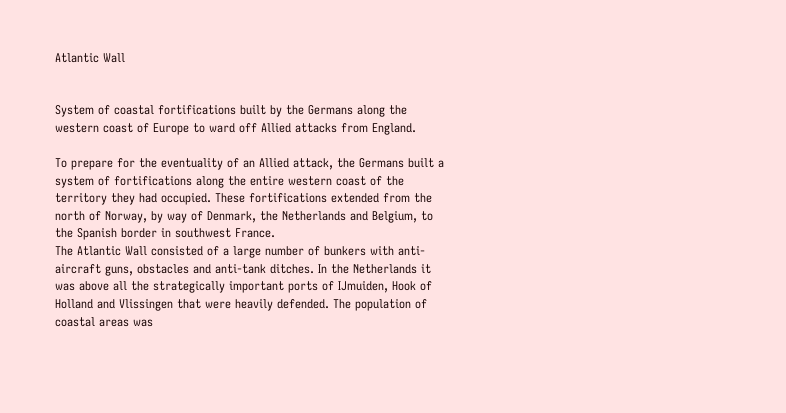Atlantic Wall


System of coastal fortifications built by the Germans along the western coast of Europe to ward off Allied attacks from England.

To prepare for the eventuality of an Allied attack, the Germans built a system of fortifications along the entire western coast of the territory they had occupied. These fortifications extended from the north of Norway, by way of Denmark, the Netherlands and Belgium, to the Spanish border in southwest France.
The Atlantic Wall consisted of a large number of bunkers with anti-aircraft guns, obstacles and anti-tank ditches. In the Netherlands it was above all the strategically important ports of IJmuiden, Hook of Holland and Vlissingen that were heavily defended. The population of coastal areas was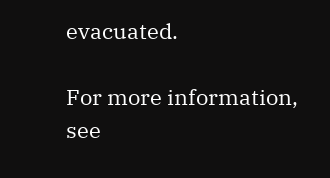evacuated.

For more information, see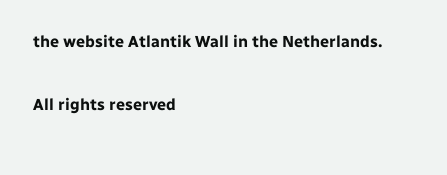the website Atlantik Wall in the Netherlands.

All rights reserved